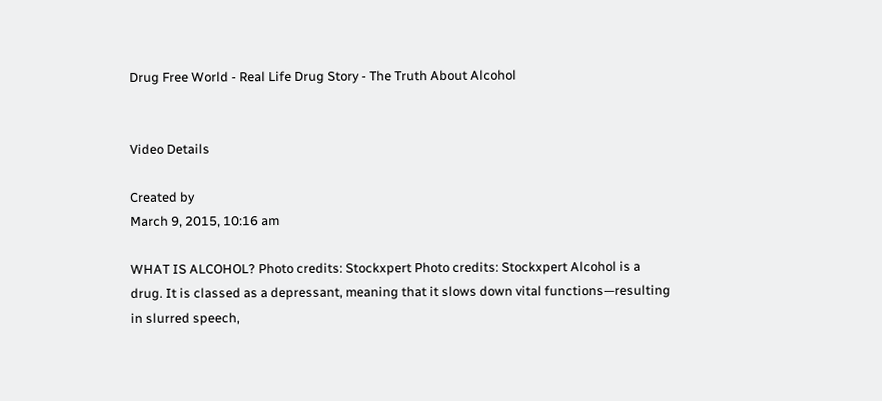Drug Free World - Real Life Drug Story - The Truth About Alcohol


Video Details

Created by
March 9, 2015, 10:16 am

WHAT IS ALCOHOL? Photo credits: Stockxpert Photo credits: Stockxpert Alcohol is a drug. It is classed as a depressant, meaning that it slows down vital functions—resulting in slurred speech,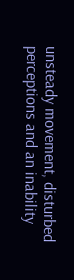unsteady movement, disturbed perceptions and an inability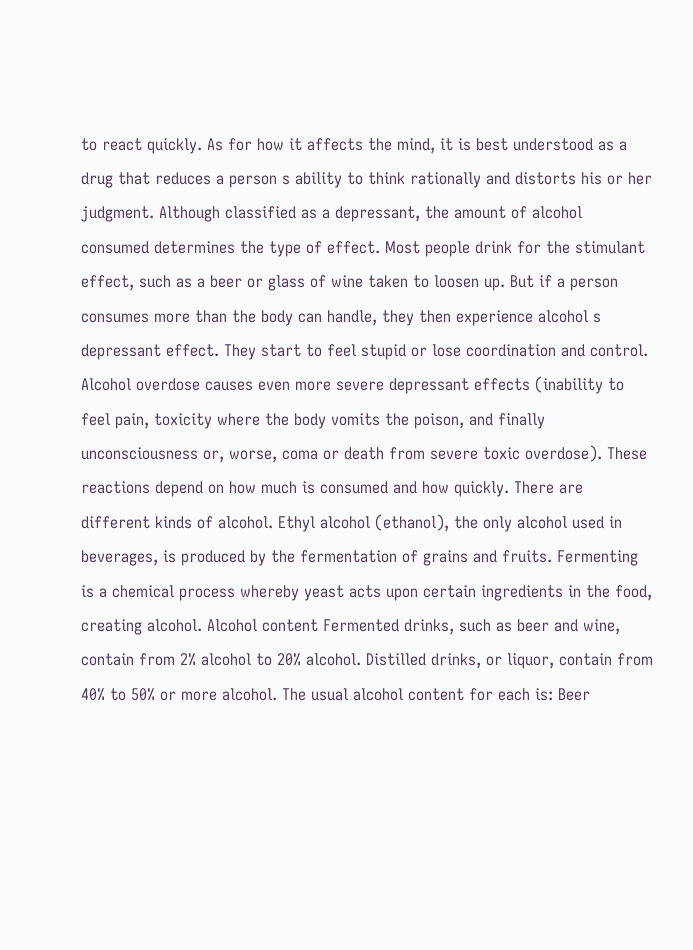to react quickly. As for how it affects the mind, it is best understood as a drug that reduces a person s ability to think rationally and distorts his or her judgment. Although classified as a depressant, the amount of alcohol consumed determines the type of effect. Most people drink for the stimulant effect, such as a beer or glass of wine taken to loosen up. But if a person consumes more than the body can handle, they then experience alcohol s depressant effect. They start to feel stupid or lose coordination and control. Alcohol overdose causes even more severe depressant effects (inability to feel pain, toxicity where the body vomits the poison, and finally unconsciousness or, worse, coma or death from severe toxic overdose). These reactions depend on how much is consumed and how quickly. There are different kinds of alcohol. Ethyl alcohol (ethanol), the only alcohol used in beverages, is produced by the fermentation of grains and fruits. Fermenting is a chemical process whereby yeast acts upon certain ingredients in the food, creating alcohol. Alcohol content Fermented drinks, such as beer and wine, contain from 2% alcohol to 20% alcohol. Distilled drinks, or liquor, contain from 40% to 50% or more alcohol. The usual alcohol content for each is: Beer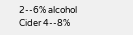2--6% alcohol Cider 4--8%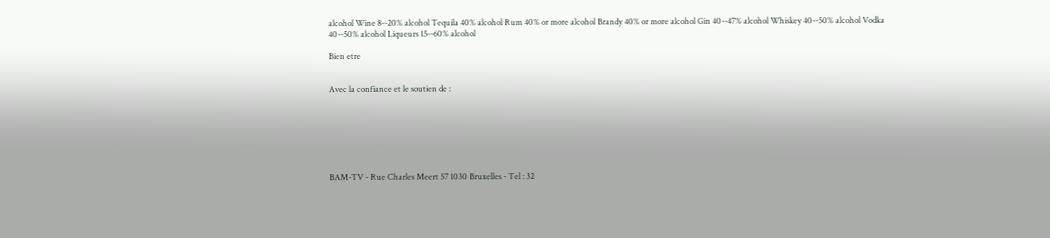alcohol Wine 8--20% alcohol Tequila 40% alcohol Rum 40% or more alcohol Brandy 40% or more alcohol Gin 40--47% alcohol Whiskey 40--50% alcohol Vodka 40--50% alcohol Liqueurs 15--60% alcohol

Bien etre


Avec la confiance et le soutien de :







BAM-TV - Rue Charles Meert 57 1030 Bruxelles - Tel : 32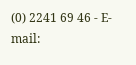(0) 2241 69 46 - E-mail: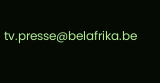tv.presse@belafrika.be